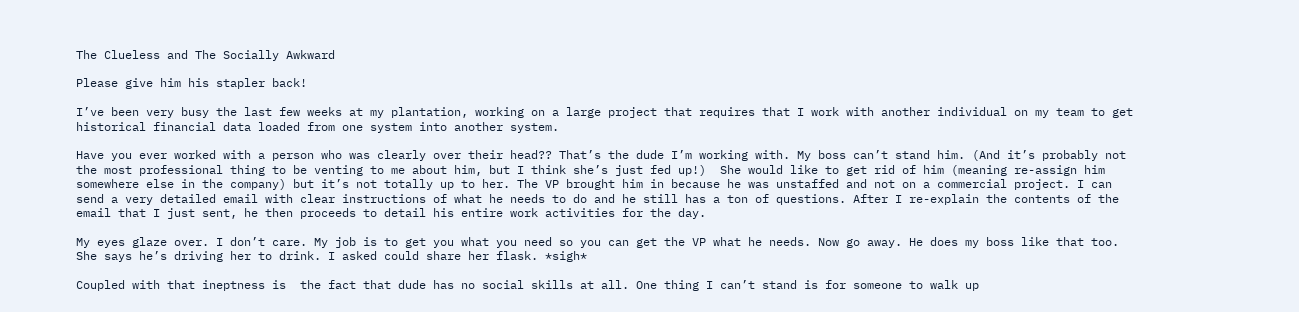The Clueless and The Socially Awkward

Please give him his stapler back!

I’ve been very busy the last few weeks at my plantation, working on a large project that requires that I work with another individual on my team to get historical financial data loaded from one system into another system.

Have you ever worked with a person who was clearly over their head?? That’s the dude I’m working with. My boss can’t stand him. (And it’s probably not the most professional thing to be venting to me about him, but I think she’s just fed up!)  She would like to get rid of him (meaning re-assign him somewhere else in the company) but it’s not totally up to her. The VP brought him in because he was unstaffed and not on a commercial project. I can send a very detailed email with clear instructions of what he needs to do and he still has a ton of questions. After I re-explain the contents of the email that I just sent, he then proceeds to detail his entire work activities for the day.

My eyes glaze over. I don’t care. My job is to get you what you need so you can get the VP what he needs. Now go away. He does my boss like that too. She says he’s driving her to drink. I asked could share her flask. *sigh*

Coupled with that ineptness is  the fact that dude has no social skills at all. One thing I can’t stand is for someone to walk up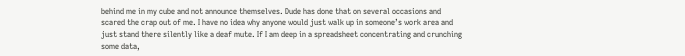behind me in my cube and not announce themselves. Dude has done that on several occasions and scared the crap out of me. I have no idea why anyone would just walk up in someone’s work area and just stand there silently like a deaf mute. If I am deep in a spreadsheet concentrating and crunching some data,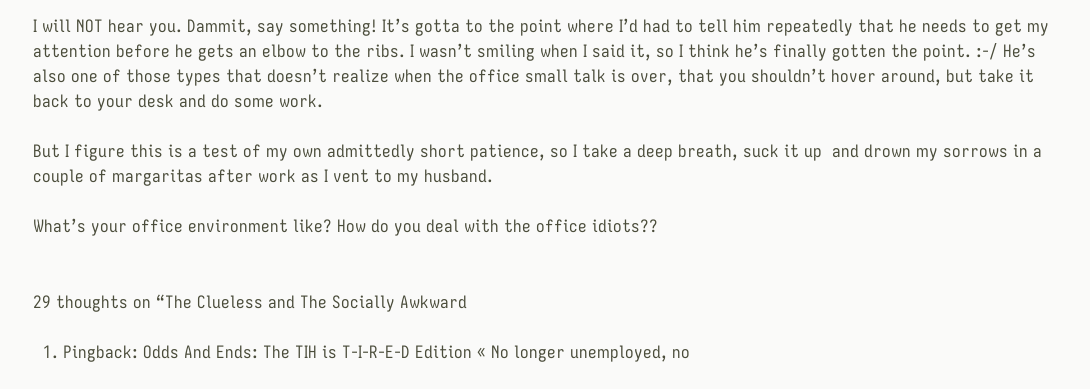I will NOT hear you. Dammit, say something! It’s gotta to the point where I’d had to tell him repeatedly that he needs to get my attention before he gets an elbow to the ribs. I wasn’t smiling when I said it, so I think he’s finally gotten the point. :-/ He’s also one of those types that doesn’t realize when the office small talk is over, that you shouldn’t hover around, but take it back to your desk and do some work.

But I figure this is a test of my own admittedly short patience, so I take a deep breath, suck it up  and drown my sorrows in a couple of margaritas after work as I vent to my husband.

What’s your office environment like? How do you deal with the office idiots??


29 thoughts on “The Clueless and The Socially Awkward

  1. Pingback: Odds And Ends: The TIH is T-I-R-E-D Edition « No longer unemployed, no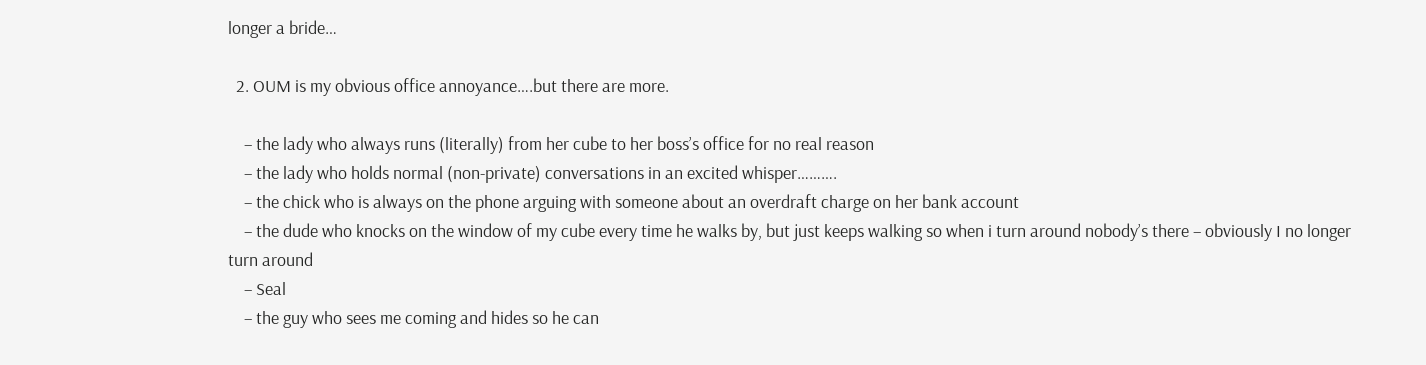longer a bride…

  2. OUM is my obvious office annoyance….but there are more.

    – the lady who always runs (literally) from her cube to her boss’s office for no real reason
    – the lady who holds normal (non-private) conversations in an excited whisper……….
    – the chick who is always on the phone arguing with someone about an overdraft charge on her bank account
    – the dude who knocks on the window of my cube every time he walks by, but just keeps walking so when i turn around nobody’s there – obviously I no longer turn around
    – Seal
    – the guy who sees me coming and hides so he can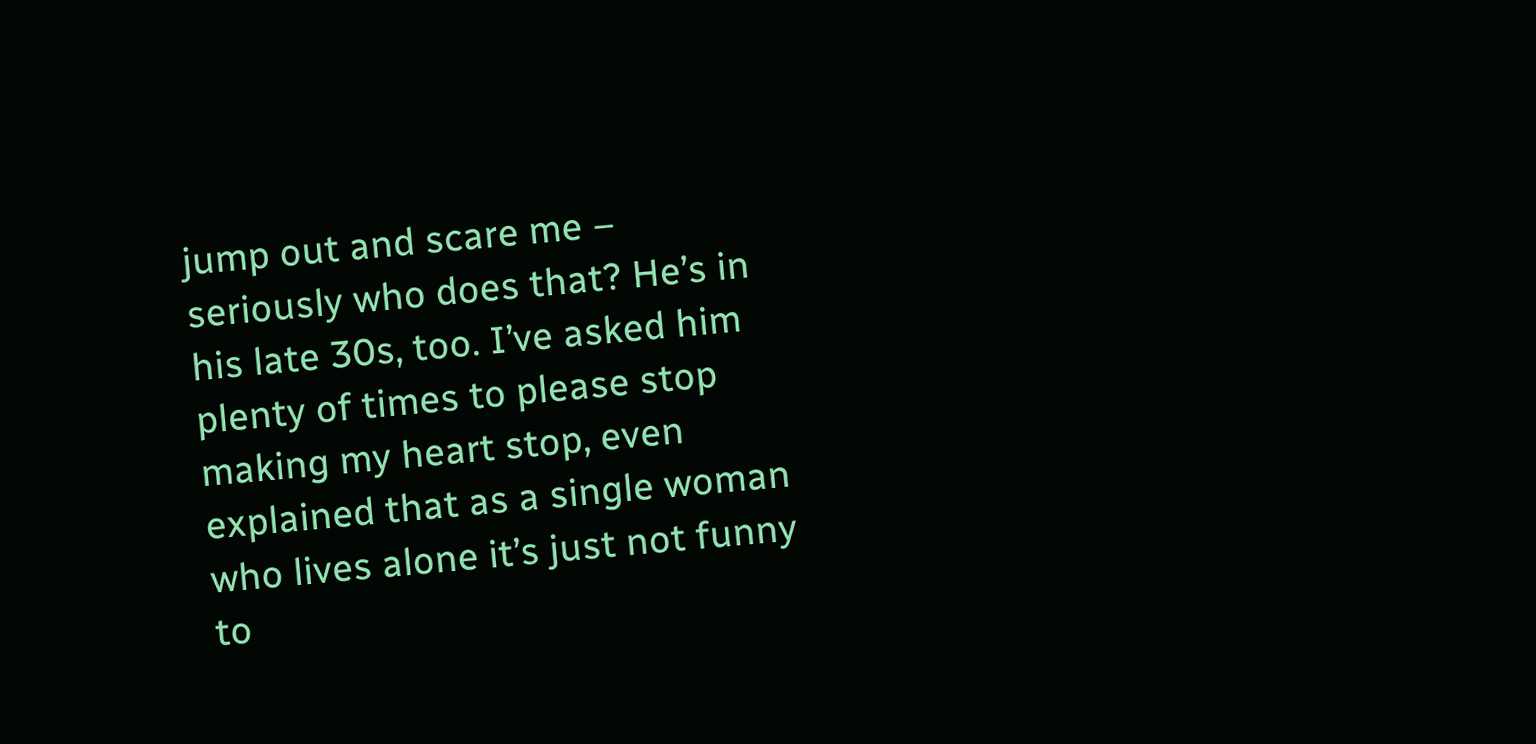jump out and scare me – seriously who does that? He’s in his late 30s, too. I’ve asked him plenty of times to please stop making my heart stop, even explained that as a single woman who lives alone it’s just not funny to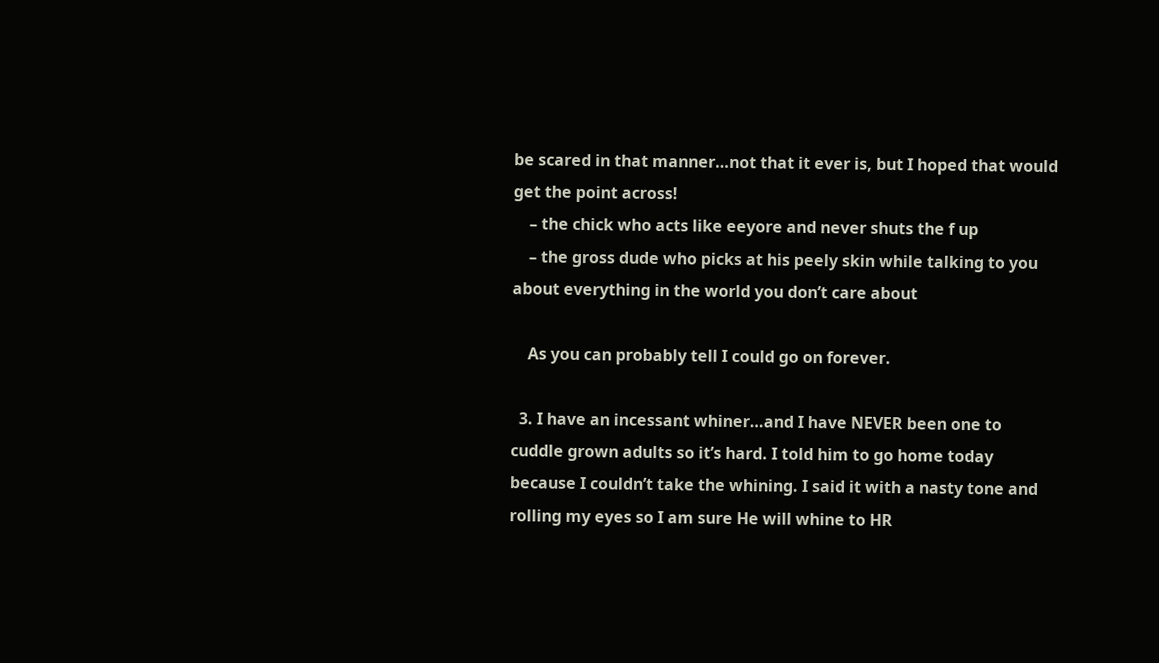be scared in that manner…not that it ever is, but I hoped that would get the point across!
    – the chick who acts like eeyore and never shuts the f up
    – the gross dude who picks at his peely skin while talking to you about everything in the world you don’t care about

    As you can probably tell I could go on forever.

  3. I have an incessant whiner…and I have NEVER been one to cuddle grown adults so it’s hard. I told him to go home today because I couldn’t take the whining. I said it with a nasty tone and rolling my eyes so I am sure He will whine to HR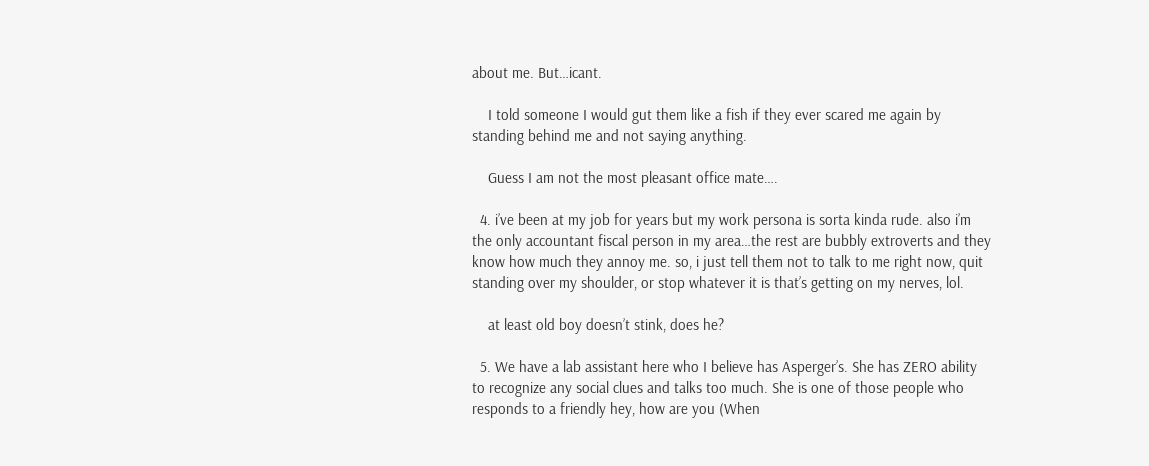about me. But…icant.

    I told someone I would gut them like a fish if they ever scared me again by standing behind me and not saying anything.

    Guess I am not the most pleasant office mate….

  4. i’ve been at my job for years but my work persona is sorta kinda rude. also i’m the only accountant fiscal person in my area…the rest are bubbly extroverts and they know how much they annoy me. so, i just tell them not to talk to me right now, quit standing over my shoulder, or stop whatever it is that’s getting on my nerves, lol.

    at least old boy doesn’t stink, does he?

  5. We have a lab assistant here who I believe has Asperger’s. She has ZERO ability to recognize any social clues and talks too much. She is one of those people who responds to a friendly hey, how are you (When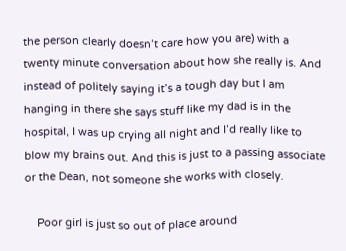the person clearly doesn’t care how you are) with a twenty minute conversation about how she really is. And instead of politely saying it’s a tough day but I am hanging in there she says stuff like my dad is in the hospital, I was up crying all night and I’d really like to blow my brains out. And this is just to a passing associate or the Dean, not someone she works with closely.

    Poor girl is just so out of place around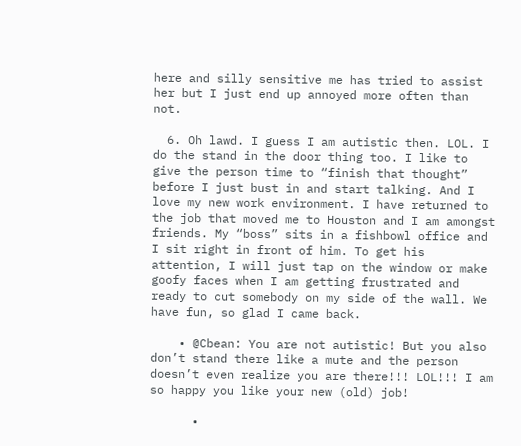here and silly sensitive me has tried to assist her but I just end up annoyed more often than not.

  6. Oh lawd. I guess I am autistic then. LOL. I do the stand in the door thing too. I like to give the person time to “finish that thought” before I just bust in and start talking. And I love my new work environment. I have returned to the job that moved me to Houston and I am amongst friends. My “boss” sits in a fishbowl office and I sit right in front of him. To get his attention, I will just tap on the window or make goofy faces when I am getting frustrated and ready to cut somebody on my side of the wall. We have fun, so glad I came back.

    • @Cbean: You are not autistic! But you also don’t stand there like a mute and the person doesn’t even realize you are there!!! LOL!!! I am so happy you like your new (old) job!

      •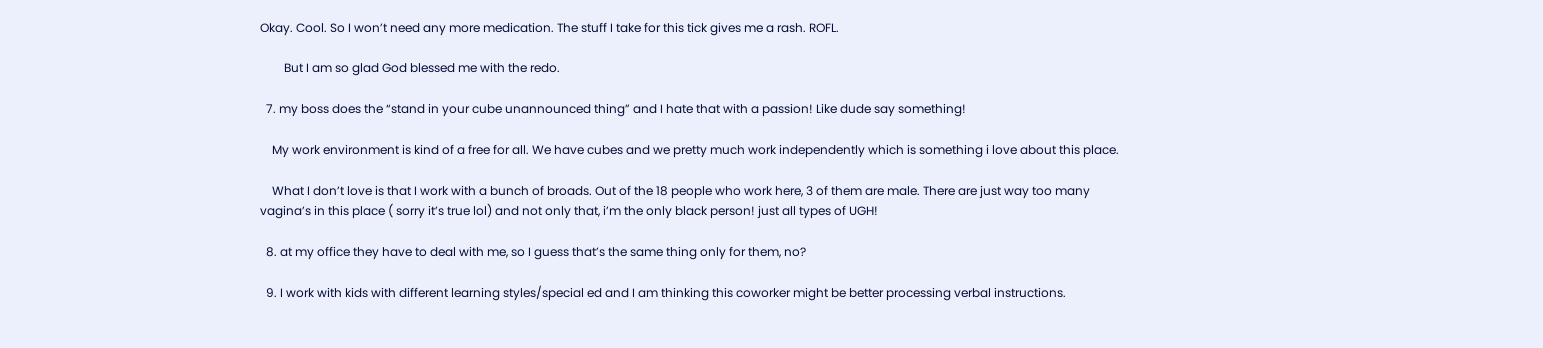Okay. Cool. So I won’t need any more medication. The stuff I take for this tick gives me a rash. ROFL.

        But I am so glad God blessed me with the redo.

  7. my boss does the “stand in your cube unannounced thing” and I hate that with a passion! Like dude say something!

    My work environment is kind of a free for all. We have cubes and we pretty much work independently which is something i love about this place.

    What I don’t love is that I work with a bunch of broads. Out of the 18 people who work here, 3 of them are male. There are just way too many vagina’s in this place ( sorry it’s true lol) and not only that, i’m the only black person! just all types of UGH!

  8. at my office they have to deal with me, so I guess that’s the same thing only for them, no?

  9. I work with kids with different learning styles/special ed and I am thinking this coworker might be better processing verbal instructions.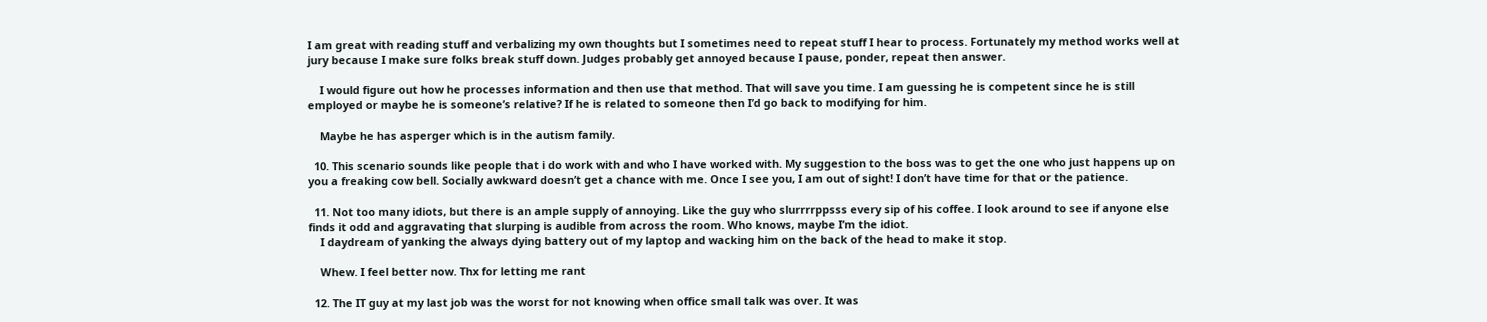I am great with reading stuff and verbalizing my own thoughts but I sometimes need to repeat stuff I hear to process. Fortunately my method works well at jury because I make sure folks break stuff down. Judges probably get annoyed because I pause, ponder, repeat then answer.

    I would figure out how he processes information and then use that method. That will save you time. I am guessing he is competent since he is still employed or maybe he is someone’s relative? If he is related to someone then I’d go back to modifying for him.

    Maybe he has asperger which is in the autism family.

  10. This scenario sounds like people that i do work with and who I have worked with. My suggestion to the boss was to get the one who just happens up on you a freaking cow bell. Socially awkward doesn’t get a chance with me. Once I see you, I am out of sight! I don’t have time for that or the patience.

  11. Not too many idiots, but there is an ample supply of annoying. Like the guy who slurrrrppsss every sip of his coffee. I look around to see if anyone else finds it odd and aggravating that slurping is audible from across the room. Who knows, maybe I’m the idiot.
    I daydream of yanking the always dying battery out of my laptop and wacking him on the back of the head to make it stop.

    Whew. I feel better now. Thx for letting me rant

  12. The IT guy at my last job was the worst for not knowing when office small talk was over. It was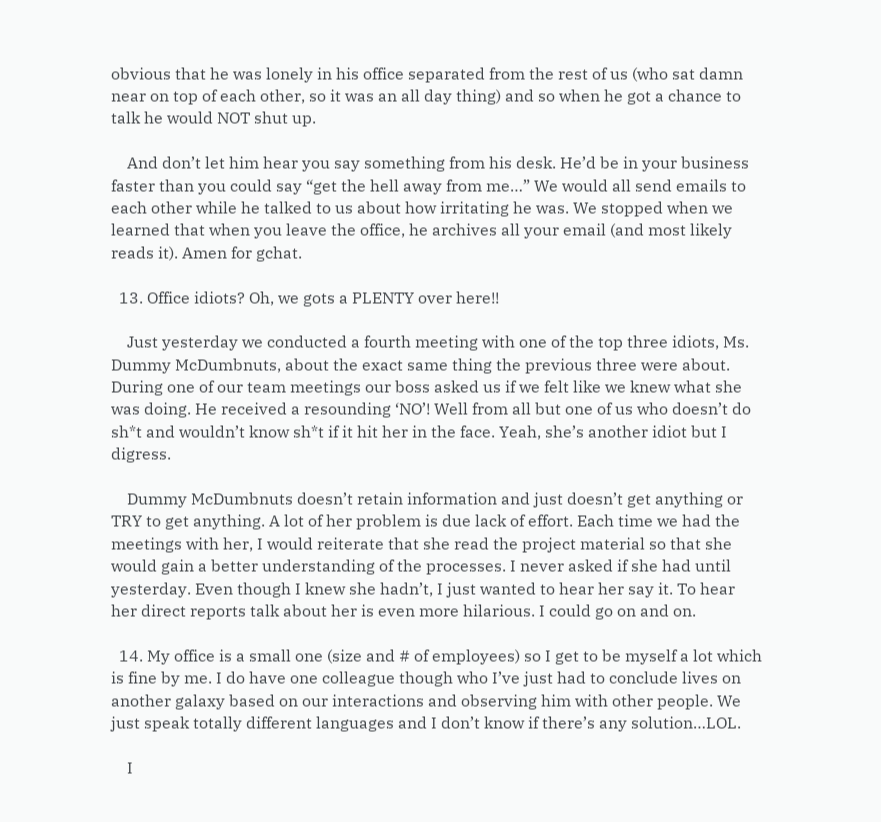obvious that he was lonely in his office separated from the rest of us (who sat damn near on top of each other, so it was an all day thing) and so when he got a chance to talk he would NOT shut up.

    And don’t let him hear you say something from his desk. He’d be in your business faster than you could say “get the hell away from me…” We would all send emails to each other while he talked to us about how irritating he was. We stopped when we learned that when you leave the office, he archives all your email (and most likely reads it). Amen for gchat.

  13. Office idiots? Oh, we gots a PLENTY over here!!

    Just yesterday we conducted a fourth meeting with one of the top three idiots, Ms. Dummy McDumbnuts, about the exact same thing the previous three were about. During one of our team meetings our boss asked us if we felt like we knew what she was doing. He received a resounding ‘NO’! Well from all but one of us who doesn’t do sh*t and wouldn’t know sh*t if it hit her in the face. Yeah, she’s another idiot but I digress.

    Dummy McDumbnuts doesn’t retain information and just doesn’t get anything or TRY to get anything. A lot of her problem is due lack of effort. Each time we had the meetings with her, I would reiterate that she read the project material so that she would gain a better understanding of the processes. I never asked if she had until yesterday. Even though I knew she hadn’t, I just wanted to hear her say it. To hear her direct reports talk about her is even more hilarious. I could go on and on.

  14. My office is a small one (size and # of employees) so I get to be myself a lot which is fine by me. I do have one colleague though who I’ve just had to conclude lives on another galaxy based on our interactions and observing him with other people. We just speak totally different languages and I don’t know if there’s any solution…LOL.

    I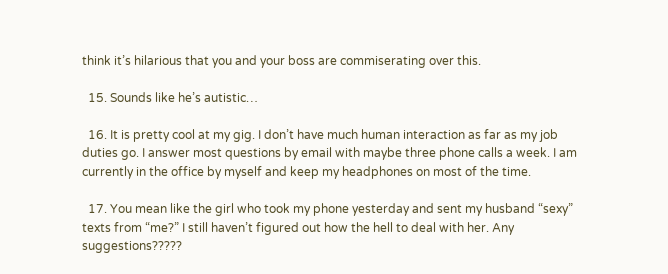think it’s hilarious that you and your boss are commiserating over this.

  15. Sounds like he’s autistic…

  16. It is pretty cool at my gig. I don’t have much human interaction as far as my job duties go. I answer most questions by email with maybe three phone calls a week. I am currently in the office by myself and keep my headphones on most of the time.

  17. You mean like the girl who took my phone yesterday and sent my husband “sexy” texts from “me?” I still haven’t figured out how the hell to deal with her. Any suggestions?????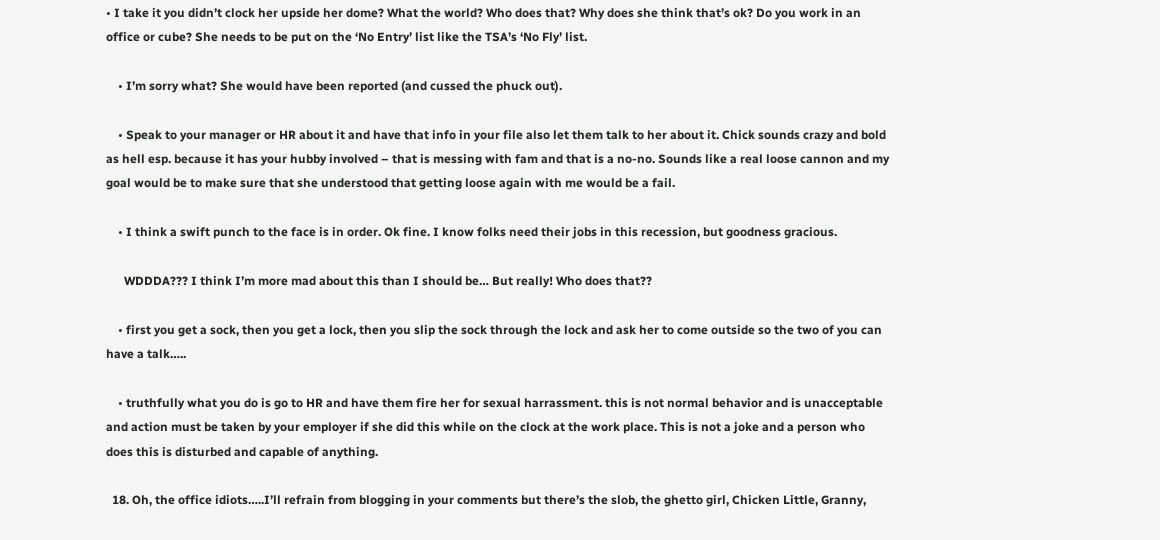• I take it you didn’t clock her upside her dome? What the world? Who does that? Why does she think that’s ok? Do you work in an office or cube? She needs to be put on the ‘No Entry’ list like the TSA’s ‘No Fly’ list.

    • I’m sorry what? She would have been reported (and cussed the phuck out).

    • Speak to your manager or HR about it and have that info in your file also let them talk to her about it. Chick sounds crazy and bold as hell esp. because it has your hubby involved – that is messing with fam and that is a no-no. Sounds like a real loose cannon and my goal would be to make sure that she understood that getting loose again with me would be a fail.

    • I think a swift punch to the face is in order. Ok fine. I know folks need their jobs in this recession, but goodness gracious.

      WDDDA??? I think I’m more mad about this than I should be… But really! Who does that??

    • first you get a sock, then you get a lock, then you slip the sock through the lock and ask her to come outside so the two of you can have a talk…..

    • truthfully what you do is go to HR and have them fire her for sexual harrassment. this is not normal behavior and is unacceptable and action must be taken by your employer if she did this while on the clock at the work place. This is not a joke and a person who does this is disturbed and capable of anything.

  18. Oh, the office idiots…..I’ll refrain from blogging in your comments but there’s the slob, the ghetto girl, Chicken Little, Granny,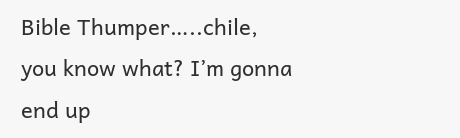Bible Thumper…..chile, you know what? I’m gonna end up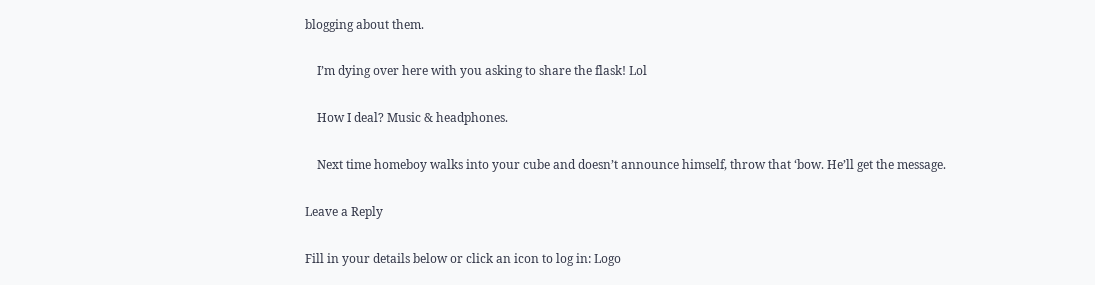blogging about them.

    I’m dying over here with you asking to share the flask! Lol

    How I deal? Music & headphones.

    Next time homeboy walks into your cube and doesn’t announce himself, throw that ‘bow. He’ll get the message.

Leave a Reply

Fill in your details below or click an icon to log in: Logo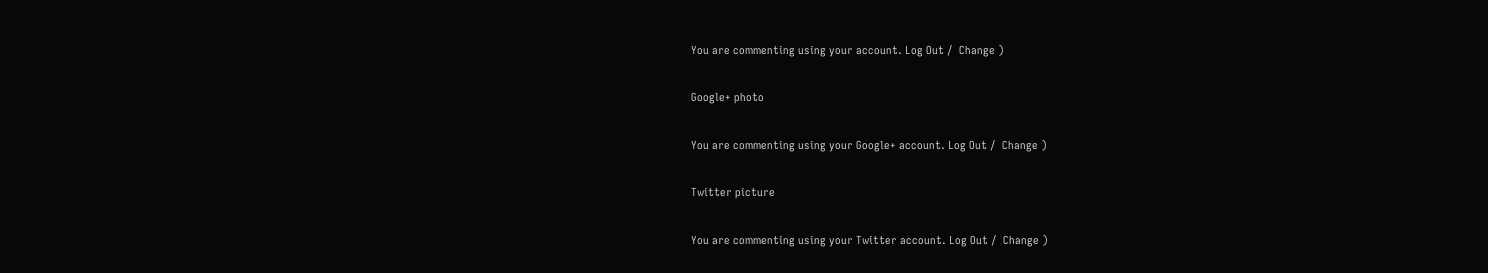You are commenting using your account. Log Out /  Change )

Google+ photo

You are commenting using your Google+ account. Log Out /  Change )

Twitter picture

You are commenting using your Twitter account. Log Out /  Change )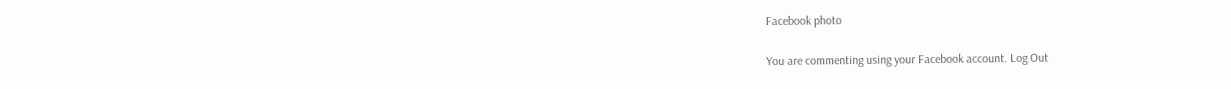Facebook photo

You are commenting using your Facebook account. Log Out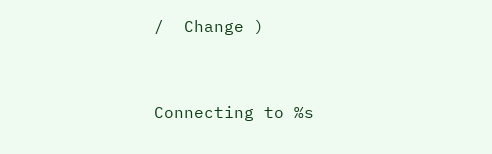/  Change )


Connecting to %s